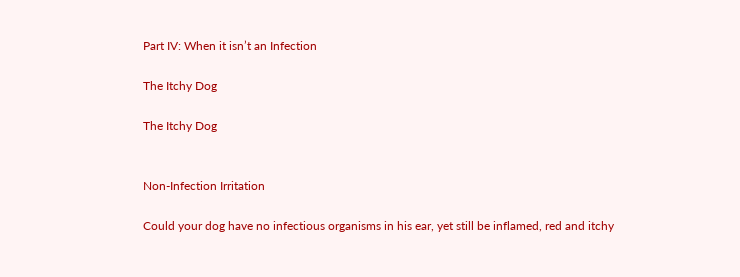Part IV: When it isn’t an Infection

The Itchy Dog

The Itchy Dog


Non-Infection Irritation

Could your dog have no infectious organisms in his ear, yet still be inflamed, red and itchy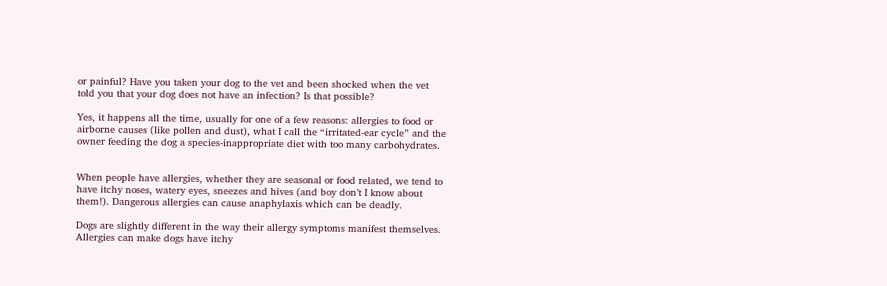or painful? Have you taken your dog to the vet and been shocked when the vet told you that your dog does not have an infection? Is that possible?

Yes, it happens all the time, usually for one of a few reasons: allergies to food or airborne causes (like pollen and dust), what I call the “irritated-ear cycle” and the owner feeding the dog a species-inappropriate diet with too many carbohydrates.


When people have allergies, whether they are seasonal or food related, we tend to have itchy noses, watery eyes, sneezes and hives (and boy don’t I know about them!). Dangerous allergies can cause anaphylaxis which can be deadly.

Dogs are slightly different in the way their allergy symptoms manifest themselves. Allergies can make dogs have itchy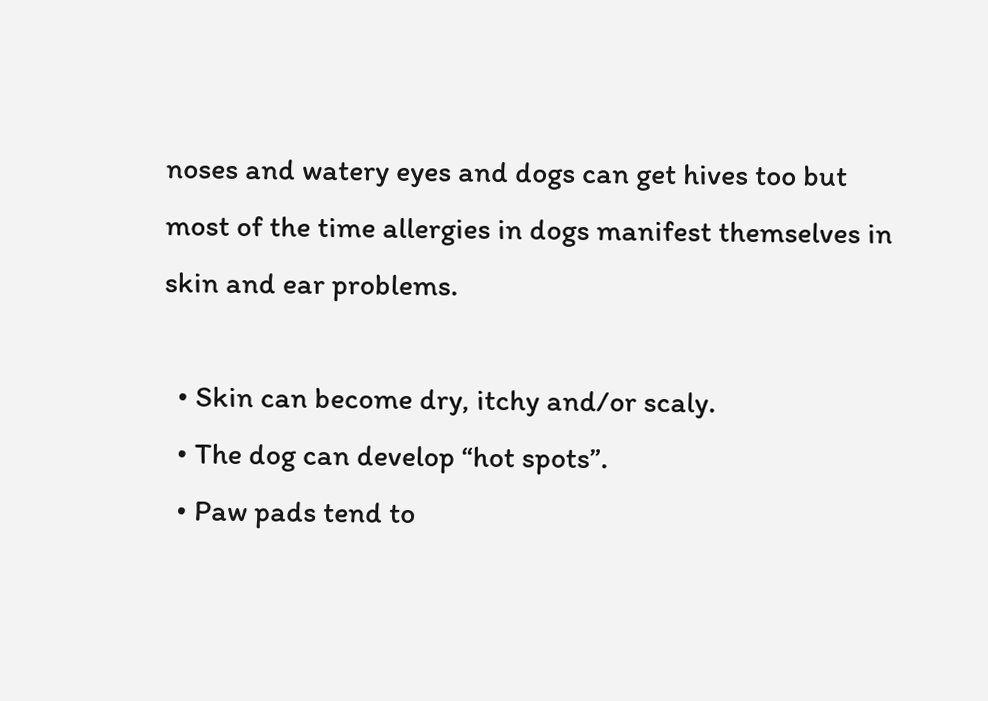noses and watery eyes and dogs can get hives too but most of the time allergies in dogs manifest themselves in skin and ear problems.

  • Skin can become dry, itchy and/or scaly.
  • The dog can develop “hot spots”.
  • Paw pads tend to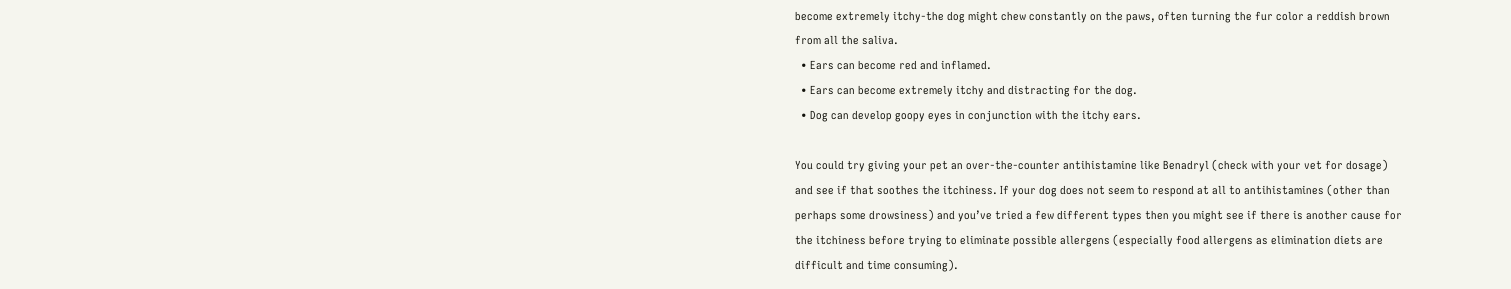become extremely itchy-the dog might chew constantly on the paws, often turning the fur color a reddish brown from all the saliva.
  • Ears can become red and inflamed.
  • Ears can become extremely itchy and distracting for the dog.
  • Dog can develop goopy eyes in conjunction with the itchy ears.

You could try giving your pet an over-the-counter antihistamine like Benadryl (check with your vet for dosage) and see if that soothes the itchiness. If your dog does not seem to respond at all to antihistamines (other than perhaps some drowsiness) and you’ve tried a few different types then you might see if there is another cause for the itchiness before trying to eliminate possible allergens (especially food allergens as elimination diets are difficult and time consuming).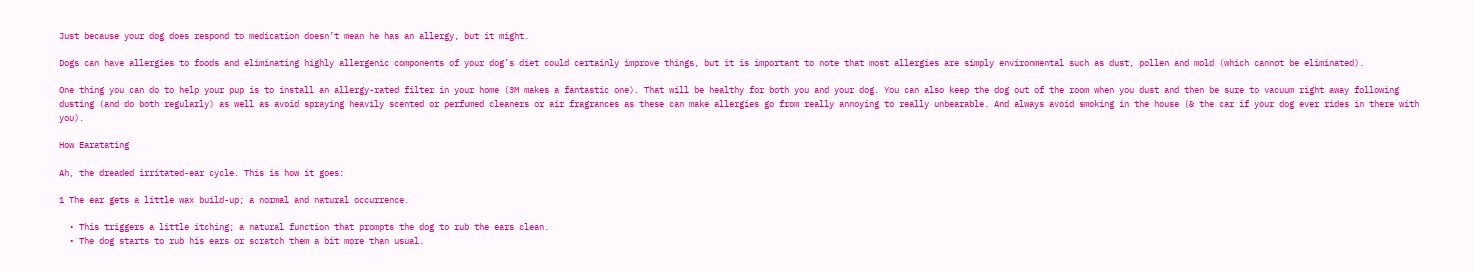Just because your dog does respond to medication doesn’t mean he has an allergy, but it might.

Dogs can have allergies to foods and eliminating highly allergenic components of your dog’s diet could certainly improve things, but it is important to note that most allergies are simply environmental such as dust, pollen and mold (which cannot be eliminated).

One thing you can do to help your pup is to install an allergy-rated filter in your home (3M makes a fantastic one). That will be healthy for both you and your dog. You can also keep the dog out of the room when you dust and then be sure to vacuum right away following dusting (and do both regularly) as well as avoid spraying heavily scented or perfumed cleaners or air fragrances as these can make allergies go from really annoying to really unbearable. And always avoid smoking in the house (& the car if your dog ever rides in there with you).

How Earatating

Ah, the dreaded irritated-ear cycle. This is how it goes:

1 The ear gets a little wax build-up; a normal and natural occurrence.

  • This triggers a little itching; a natural function that prompts the dog to rub the ears clean.
  • The dog starts to rub his ears or scratch them a bit more than usual.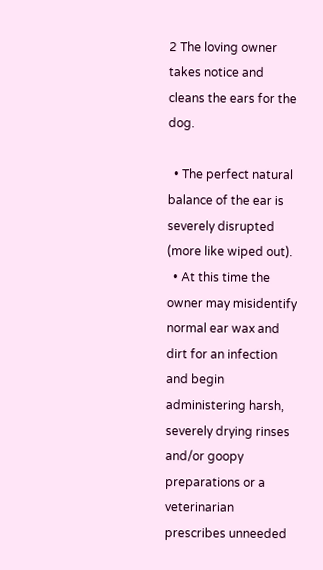2 The loving owner takes notice and cleans the ears for the dog.

  • The perfect natural balance of the ear is severely disrupted (more like wiped out).
  • At this time the owner may misidentify normal ear wax and dirt for an infection and begin administering harsh, severely drying rinses and/or goopy preparations or a veterinarian prescribes unneeded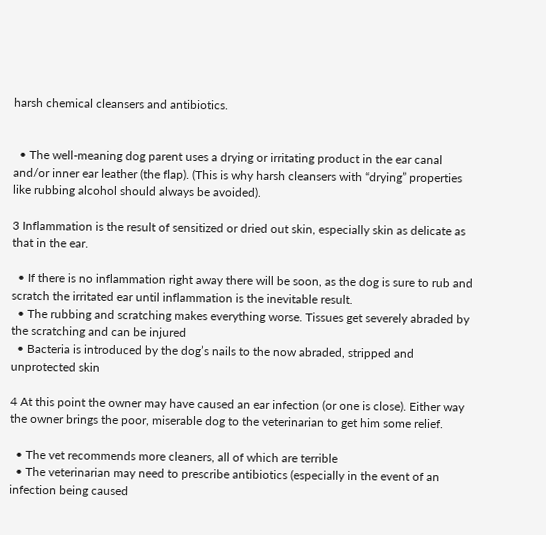harsh chemical cleansers and antibiotics.


  • The well-meaning dog parent uses a drying or irritating product in the ear canal and/or inner ear leather (the flap). (This is why harsh cleansers with “drying” properties like rubbing alcohol should always be avoided).

3 Inflammation is the result of sensitized or dried out skin, especially skin as delicate as that in the ear.

  • If there is no inflammation right away there will be soon, as the dog is sure to rub and scratch the irritated ear until inflammation is the inevitable result.
  • The rubbing and scratching makes everything worse. Tissues get severely abraded by the scratching and can be injured
  • Bacteria is introduced by the dog’s nails to the now abraded, stripped and unprotected skin

4 At this point the owner may have caused an ear infection (or one is close). Either way the owner brings the poor, miserable dog to the veterinarian to get him some relief.

  • The vet recommends more cleaners, all of which are terrible
  • The veterinarian may need to prescribe antibiotics (especially in the event of an infection being caused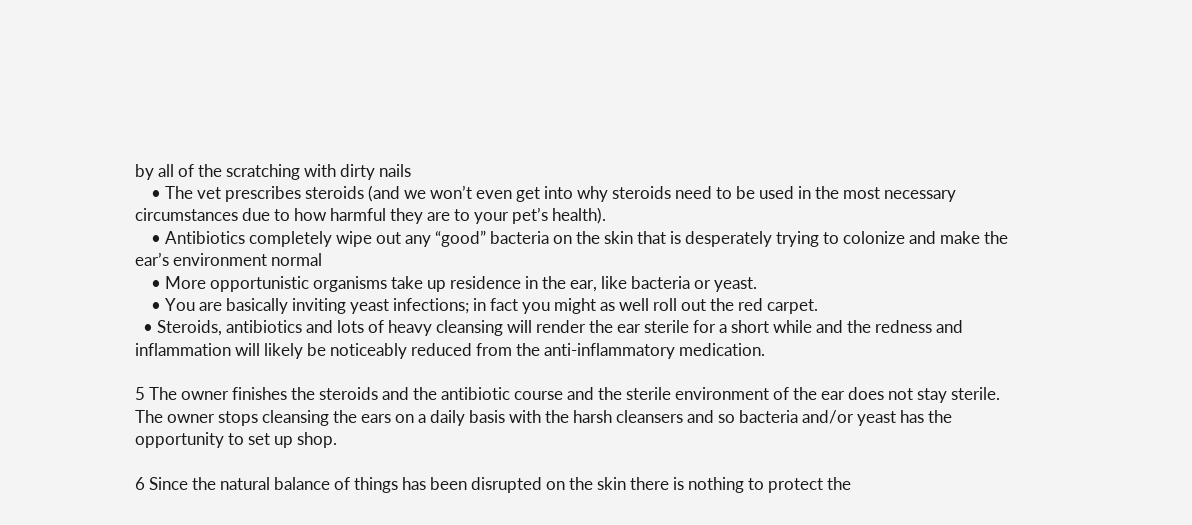by all of the scratching with dirty nails
    • The vet prescribes steroids (and we won’t even get into why steroids need to be used in the most necessary circumstances due to how harmful they are to your pet’s health).
    • Antibiotics completely wipe out any “good” bacteria on the skin that is desperately trying to colonize and make the ear’s environment normal
    • More opportunistic organisms take up residence in the ear, like bacteria or yeast.
    • You are basically inviting yeast infections; in fact you might as well roll out the red carpet.
  • Steroids, antibiotics and lots of heavy cleansing will render the ear sterile for a short while and the redness and inflammation will likely be noticeably reduced from the anti-inflammatory medication.

5 The owner finishes the steroids and the antibiotic course and the sterile environment of the ear does not stay sterile. The owner stops cleansing the ears on a daily basis with the harsh cleansers and so bacteria and/or yeast has the opportunity to set up shop.

6 Since the natural balance of things has been disrupted on the skin there is nothing to protect the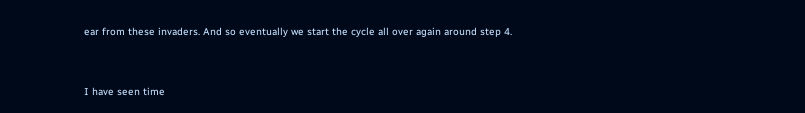ear from these invaders. And so eventually we start the cycle all over again around step 4.


I have seen time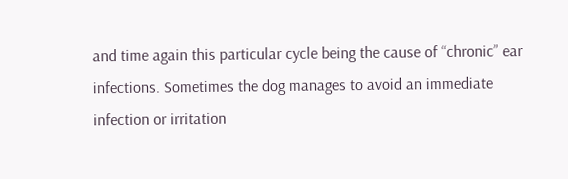and time again this particular cycle being the cause of “chronic” ear infections. Sometimes the dog manages to avoid an immediate infection or irritation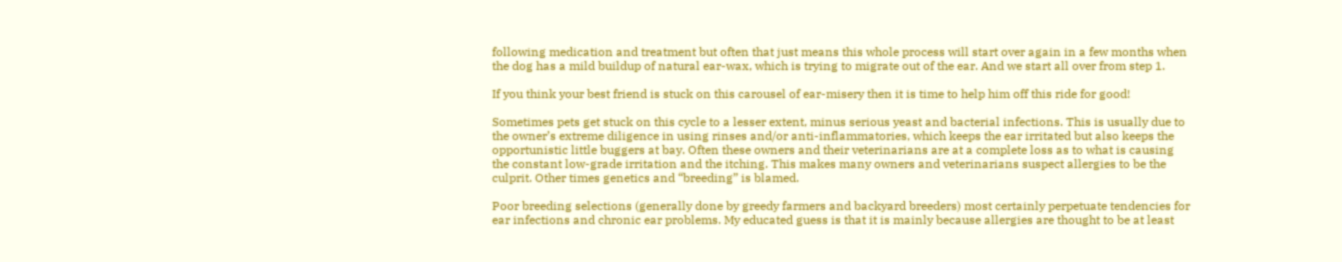following medication and treatment but often that just means this whole process will start over again in a few months when the dog has a mild buildup of natural ear-wax, which is trying to migrate out of the ear. And we start all over from step 1.

If you think your best friend is stuck on this carousel of ear-misery then it is time to help him off this ride for good!

Sometimes pets get stuck on this cycle to a lesser extent, minus serious yeast and bacterial infections. This is usually due to the owner’s extreme diligence in using rinses and/or anti-inflammatories, which keeps the ear irritated but also keeps the opportunistic little buggers at bay. Often these owners and their veterinarians are at a complete loss as to what is causing the constant low-grade irritation and the itching. This makes many owners and veterinarians suspect allergies to be the culprit. Other times genetics and “breeding” is blamed.

Poor breeding selections (generally done by greedy farmers and backyard breeders) most certainly perpetuate tendencies for ear infections and chronic ear problems. My educated guess is that it is mainly because allergies are thought to be at least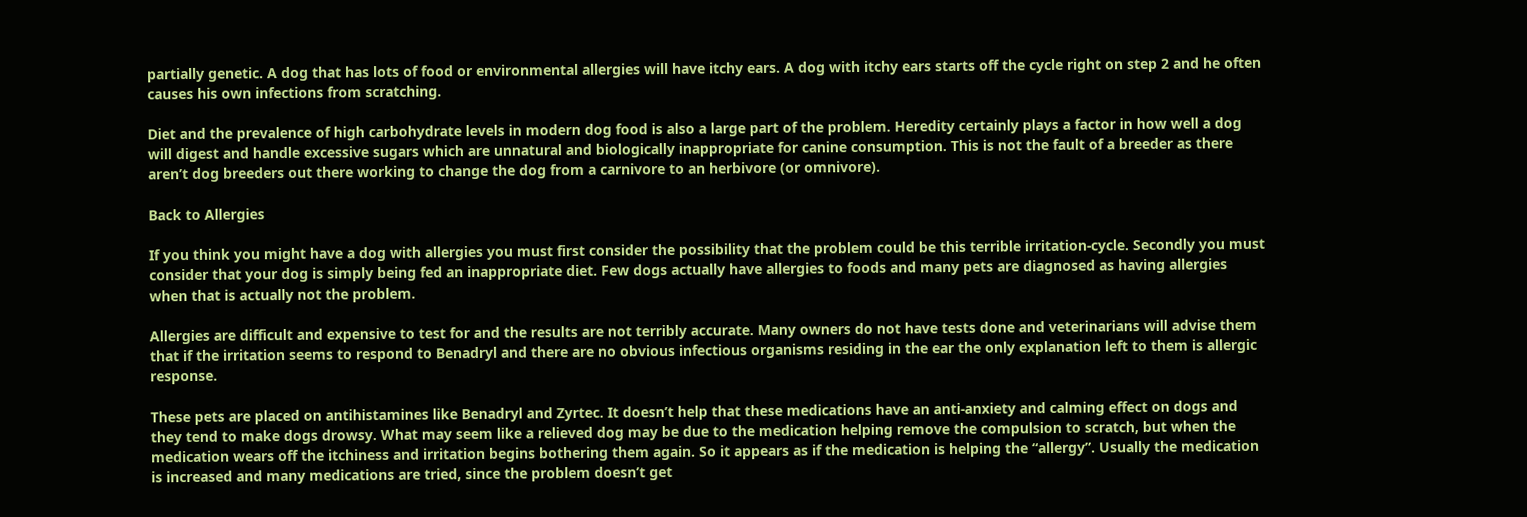partially genetic. A dog that has lots of food or environmental allergies will have itchy ears. A dog with itchy ears starts off the cycle right on step 2 and he often causes his own infections from scratching.

Diet and the prevalence of high carbohydrate levels in modern dog food is also a large part of the problem. Heredity certainly plays a factor in how well a dog will digest and handle excessive sugars which are unnatural and biologically inappropriate for canine consumption. This is not the fault of a breeder as there aren’t dog breeders out there working to change the dog from a carnivore to an herbivore (or omnivore).

Back to Allergies

If you think you might have a dog with allergies you must first consider the possibility that the problem could be this terrible irritation-cycle. Secondly you must consider that your dog is simply being fed an inappropriate diet. Few dogs actually have allergies to foods and many pets are diagnosed as having allergies when that is actually not the problem.

Allergies are difficult and expensive to test for and the results are not terribly accurate. Many owners do not have tests done and veterinarians will advise them that if the irritation seems to respond to Benadryl and there are no obvious infectious organisms residing in the ear the only explanation left to them is allergic response.

These pets are placed on antihistamines like Benadryl and Zyrtec. It doesn’t help that these medications have an anti-anxiety and calming effect on dogs and they tend to make dogs drowsy. What may seem like a relieved dog may be due to the medication helping remove the compulsion to scratch, but when the medication wears off the itchiness and irritation begins bothering them again. So it appears as if the medication is helping the “allergy”. Usually the medication is increased and many medications are tried, since the problem doesn’t get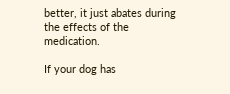better, it just abates during the effects of the medication.

If your dog has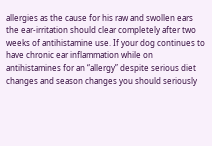allergies as the cause for his raw and swollen ears the ear-irritation should clear completely after two weeks of antihistamine use. If your dog continues to have chronic ear inflammation while on antihistamines for an “allergy” despite serious diet changes and season changes you should seriously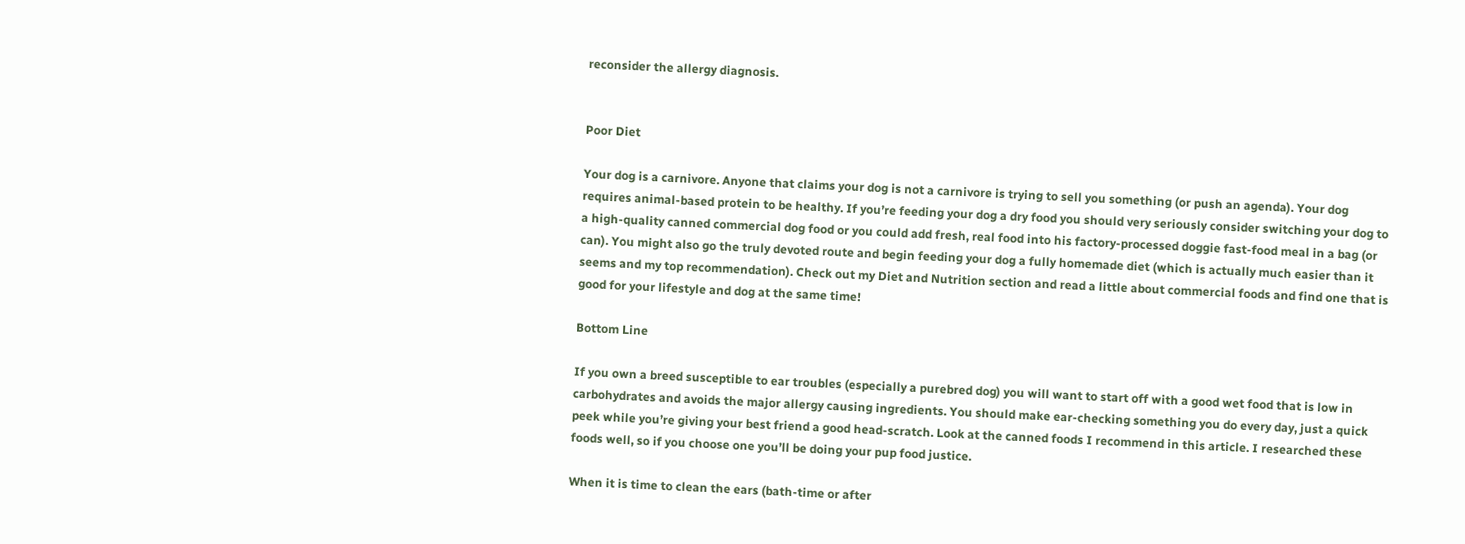reconsider the allergy diagnosis.


Poor Diet

Your dog is a carnivore. Anyone that claims your dog is not a carnivore is trying to sell you something (or push an agenda). Your dog requires animal-based protein to be healthy. If you’re feeding your dog a dry food you should very seriously consider switching your dog to a high-quality canned commercial dog food or you could add fresh, real food into his factory-processed doggie fast-food meal in a bag (or can). You might also go the truly devoted route and begin feeding your dog a fully homemade diet (which is actually much easier than it seems and my top recommendation). Check out my Diet and Nutrition section and read a little about commercial foods and find one that is good for your lifestyle and dog at the same time!

Bottom Line

If you own a breed susceptible to ear troubles (especially a purebred dog) you will want to start off with a good wet food that is low in carbohydrates and avoids the major allergy causing ingredients. You should make ear-checking something you do every day, just a quick peek while you’re giving your best friend a good head-scratch. Look at the canned foods I recommend in this article. I researched these foods well, so if you choose one you’ll be doing your pup food justice.

When it is time to clean the ears (bath-time or after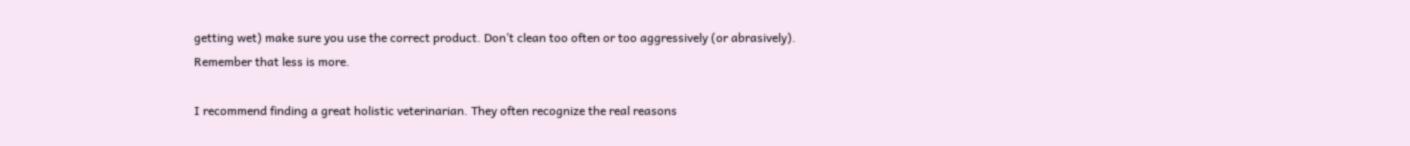getting wet) make sure you use the correct product. Don’t clean too often or too aggressively (or abrasively). Remember that less is more.

I recommend finding a great holistic veterinarian. They often recognize the real reasons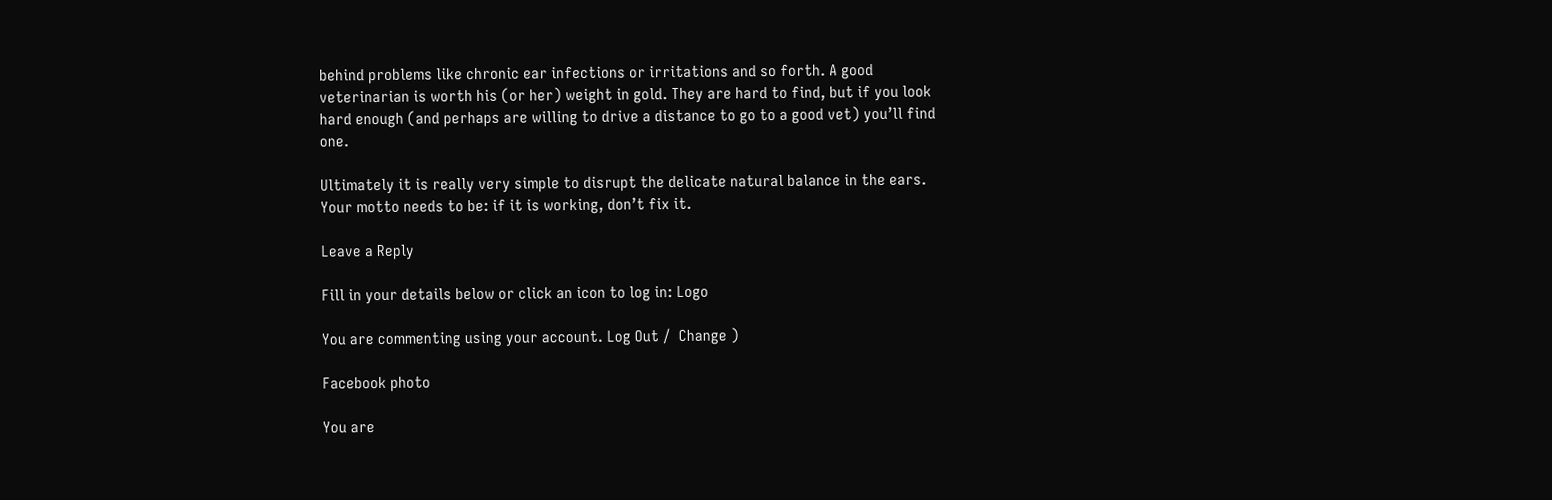behind problems like chronic ear infections or irritations and so forth. A good veterinarian is worth his (or her) weight in gold. They are hard to find, but if you look hard enough (and perhaps are willing to drive a distance to go to a good vet) you’ll find one.

Ultimately it is really very simple to disrupt the delicate natural balance in the ears. Your motto needs to be: if it is working, don’t fix it.

Leave a Reply

Fill in your details below or click an icon to log in: Logo

You are commenting using your account. Log Out /  Change )

Facebook photo

You are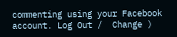commenting using your Facebook account. Log Out /  Change )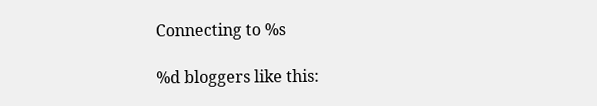Connecting to %s

%d bloggers like this: